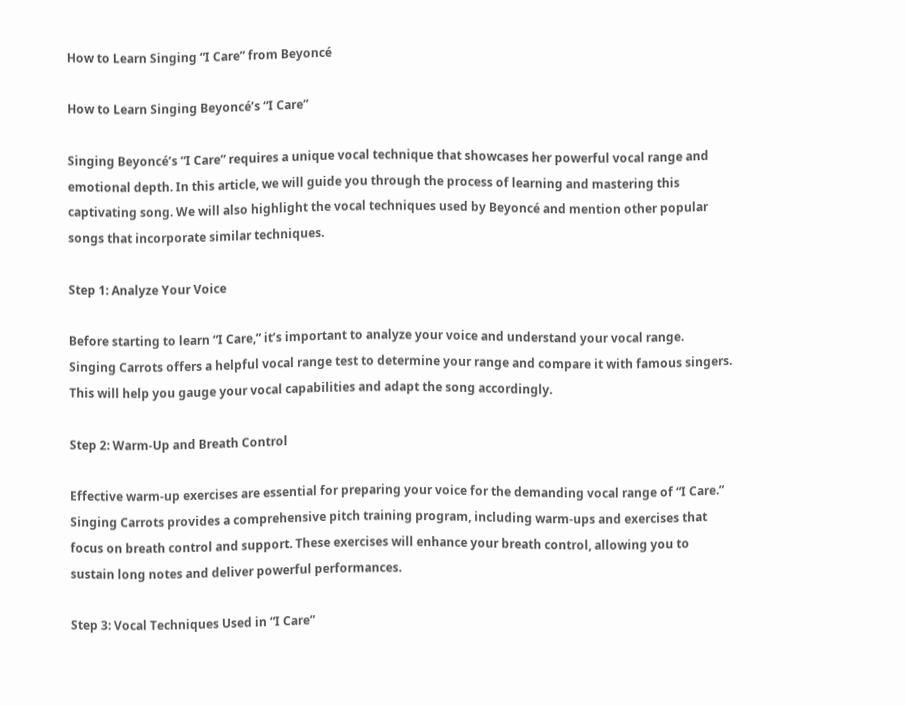How to Learn Singing “I Care” from Beyoncé

How to Learn Singing Beyoncé’s “I Care”

Singing Beyoncé’s “I Care” requires a unique vocal technique that showcases her powerful vocal range and emotional depth. In this article, we will guide you through the process of learning and mastering this captivating song. We will also highlight the vocal techniques used by Beyoncé and mention other popular songs that incorporate similar techniques.

Step 1: Analyze Your Voice

Before starting to learn “I Care,” it’s important to analyze your voice and understand your vocal range. Singing Carrots offers a helpful vocal range test to determine your range and compare it with famous singers. This will help you gauge your vocal capabilities and adapt the song accordingly.

Step 2: Warm-Up and Breath Control

Effective warm-up exercises are essential for preparing your voice for the demanding vocal range of “I Care.” Singing Carrots provides a comprehensive pitch training program, including warm-ups and exercises that focus on breath control and support. These exercises will enhance your breath control, allowing you to sustain long notes and deliver powerful performances.

Step 3: Vocal Techniques Used in “I Care”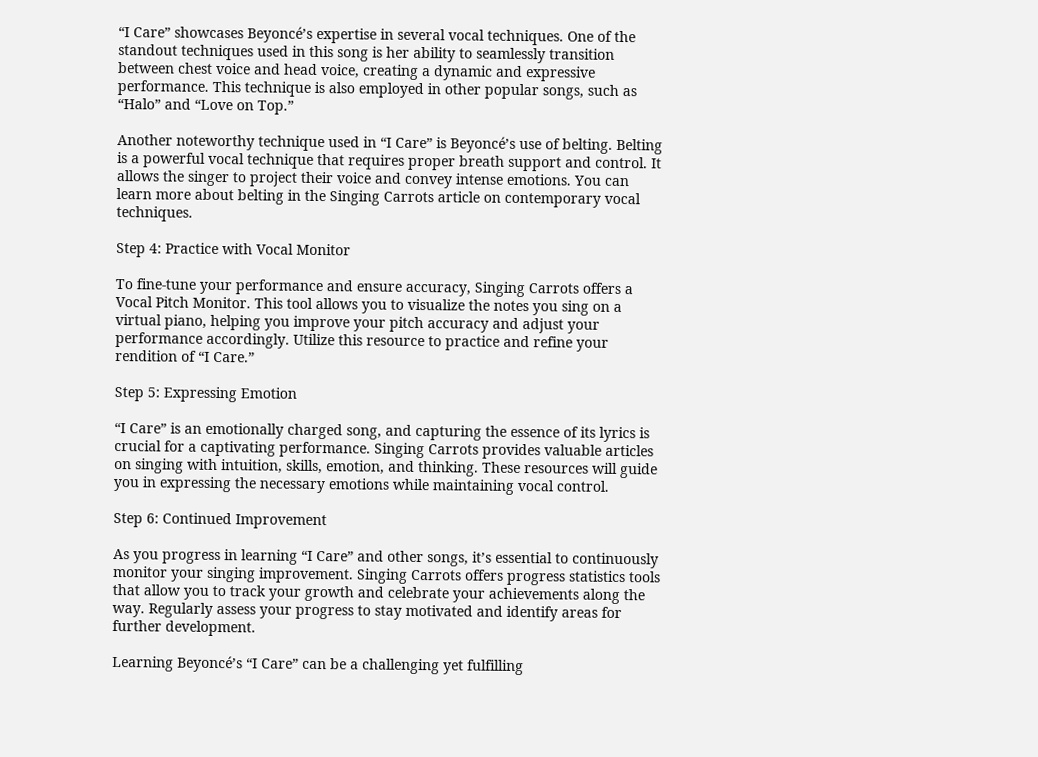“I Care” showcases Beyoncé’s expertise in several vocal techniques. One of the standout techniques used in this song is her ability to seamlessly transition between chest voice and head voice, creating a dynamic and expressive performance. This technique is also employed in other popular songs, such as “Halo” and “Love on Top.”

Another noteworthy technique used in “I Care” is Beyoncé’s use of belting. Belting is a powerful vocal technique that requires proper breath support and control. It allows the singer to project their voice and convey intense emotions. You can learn more about belting in the Singing Carrots article on contemporary vocal techniques.

Step 4: Practice with Vocal Monitor

To fine-tune your performance and ensure accuracy, Singing Carrots offers a Vocal Pitch Monitor. This tool allows you to visualize the notes you sing on a virtual piano, helping you improve your pitch accuracy and adjust your performance accordingly. Utilize this resource to practice and refine your rendition of “I Care.”

Step 5: Expressing Emotion

“I Care” is an emotionally charged song, and capturing the essence of its lyrics is crucial for a captivating performance. Singing Carrots provides valuable articles on singing with intuition, skills, emotion, and thinking. These resources will guide you in expressing the necessary emotions while maintaining vocal control.

Step 6: Continued Improvement

As you progress in learning “I Care” and other songs, it’s essential to continuously monitor your singing improvement. Singing Carrots offers progress statistics tools that allow you to track your growth and celebrate your achievements along the way. Regularly assess your progress to stay motivated and identify areas for further development.

Learning Beyoncé’s “I Care” can be a challenging yet fulfilling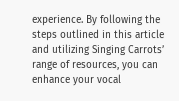experience. By following the steps outlined in this article and utilizing Singing Carrots’ range of resources, you can enhance your vocal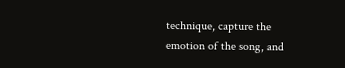technique, capture the emotion of the song, and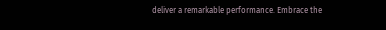deliver a remarkable performance. Embrace the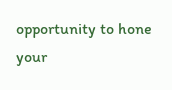opportunity to hone your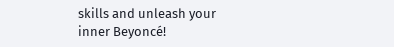skills and unleash your inner Beyoncé!